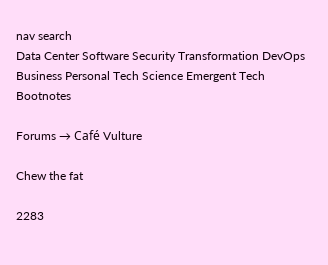nav search
Data Center Software Security Transformation DevOps Business Personal Tech Science Emergent Tech Bootnotes

Forums → Café Vulture

Chew the fat

2283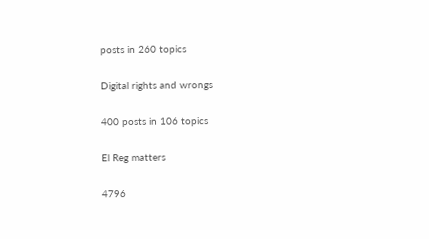posts in 260 topics

Digital rights and wrongs

400 posts in 106 topics

El Reg matters

4796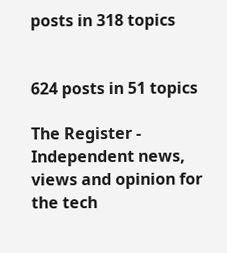posts in 318 topics


624 posts in 51 topics

The Register - Independent news, views and opinion for the tech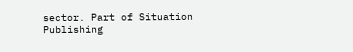sector. Part of Situation Publishing